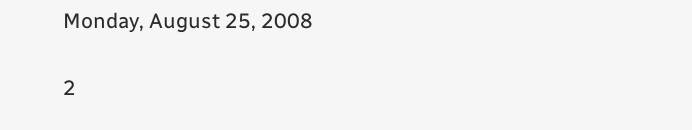Monday, August 25, 2008

2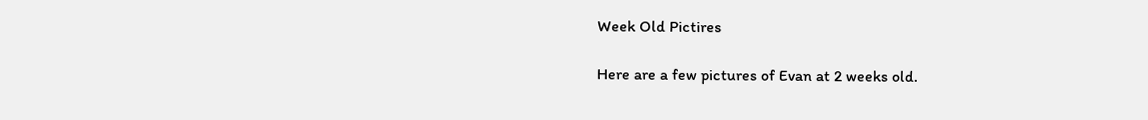Week Old Pictires

Here are a few pictures of Evan at 2 weeks old.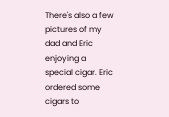There's also a few pictures of my dad and Eric enjoying a special cigar. Eric ordered some cigars to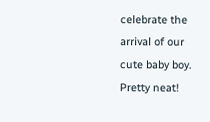celebrate the arrival of our cute baby boy. Pretty neat!